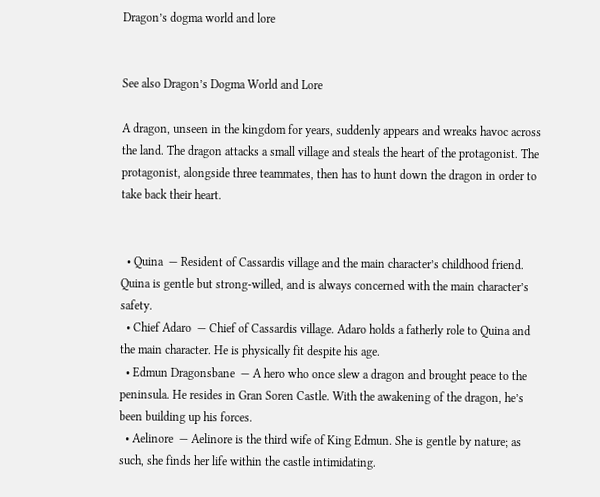Dragon’s dogma world and lore


See also Dragon’s Dogma World and Lore

A dragon, unseen in the kingdom for years, suddenly appears and wreaks havoc across the land. The dragon attacks a small village and steals the heart of the protagonist. The protagonist, alongside three teammates, then has to hunt down the dragon in order to take back their heart.


  • Quina  — Resident of Cassardis village and the main character’s childhood friend. Quina is gentle but strong-willed, and is always concerned with the main character’s safety.
  • Chief Adaro  — Chief of Cassardis village. Adaro holds a fatherly role to Quina and the main character. He is physically fit despite his age.
  • Edmun Dragonsbane  — A hero who once slew a dragon and brought peace to the peninsula. He resides in Gran Soren Castle. With the awakening of the dragon, he’s been building up his forces.
  • Aelinore  — Aelinore is the third wife of King Edmun. She is gentle by nature; as such, she finds her life within the castle intimidating.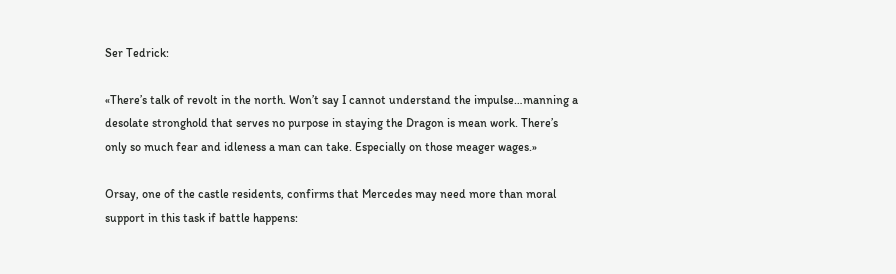Ser Tedrick:

«There’s talk of revolt in the north. Won’t say I cannot understand the impulse…manning a desolate stronghold that serves no purpose in staying the Dragon is mean work. There’s only so much fear and idleness a man can take. Especially on those meager wages.»

Orsay, one of the castle residents, confirms that Mercedes may need more than moral support in this task if battle happens: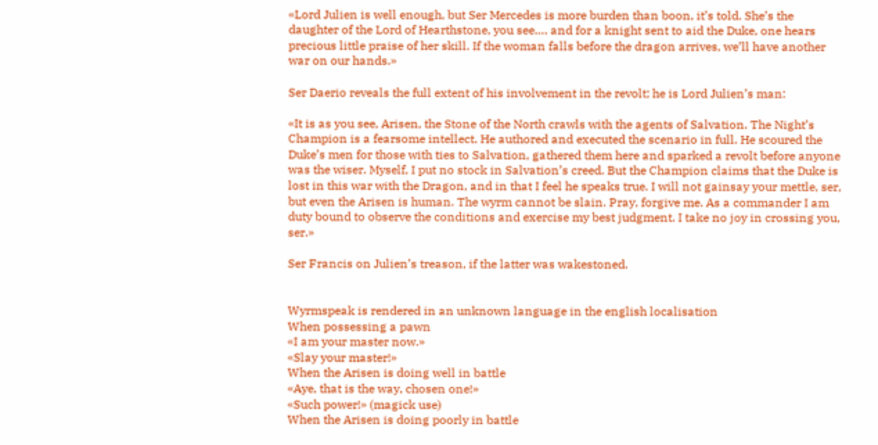«Lord Julien is well enough, but Ser Mercedes is more burden than boon, it’s told. She’s the daughter of the Lord of Hearthstone, you see…. and for a knight sent to aid the Duke, one hears precious little praise of her skill. If the woman falls before the dragon arrives, we’ll have another war on our hands.»

Ser Daerio reveals the full extent of his involvement in the revolt; he is Lord Julien’s man:

«It is as you see, Arisen, the Stone of the North crawls with the agents of Salvation. The Night’s Champion is a fearsome intellect. He authored and executed the scenario in full. He scoured the Duke’s men for those with ties to Salvation, gathered them here and sparked a revolt before anyone was the wiser. Myself, I put no stock in Salvation’s creed. But the Champion claims that the Duke is lost in this war with the Dragon, and in that I feel he speaks true. I will not gainsay your mettle, ser, but even the Arisen is human. The wyrm cannot be slain. Pray, forgive me. As a commander I am duty bound to observe the conditions and exercise my best judgment. I take no joy in crossing you, ser.»

Ser Francis on Julien’s treason, if the latter was wakestoned.


Wyrmspeak is rendered in an unknown language in the english localisation
When possessing a pawn
«I am your master now.»
«Slay your master!»
When the Arisen is doing well in battle
«Aye, that is the way, chosen one!»
«Such power!» (magick use)
When the Arisen is doing poorly in battle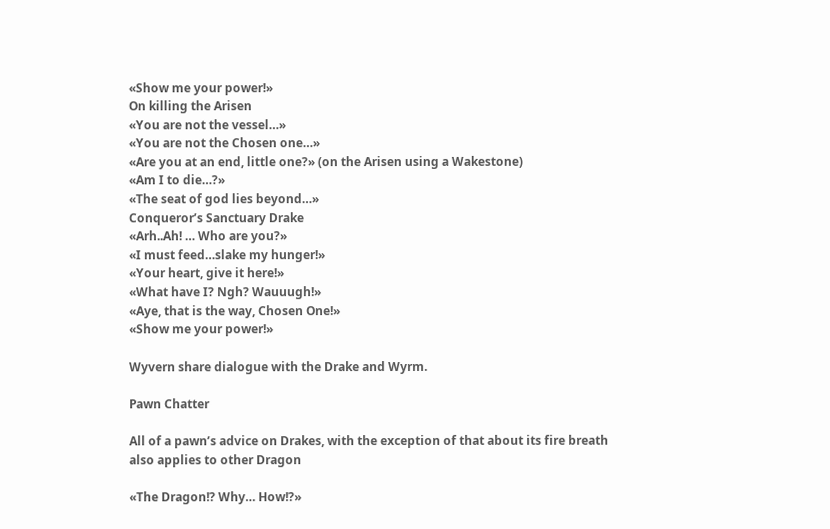«Show me your power!»
On killing the Arisen
«You are not the vessel…»
«You are not the Chosen one…»
«Are you at an end, little one?» (on the Arisen using a Wakestone)
«Am I to die…?»
«The seat of god lies beyond…»
Conqueror’s Sanctuary Drake
«Arh..Ah! … Who are you?»
«I must feed…slake my hunger!»
«Your heart, give it here!»
«What have I? Ngh? Wauuugh!»
«Aye, that is the way, Chosen One!»
«Show me your power!»

Wyvern share dialogue with the Drake and Wyrm.

Pawn Chatter

All of a pawn’s advice on Drakes, with the exception of that about its fire breath also applies to other Dragon

«The Dragon!? Why… How!?»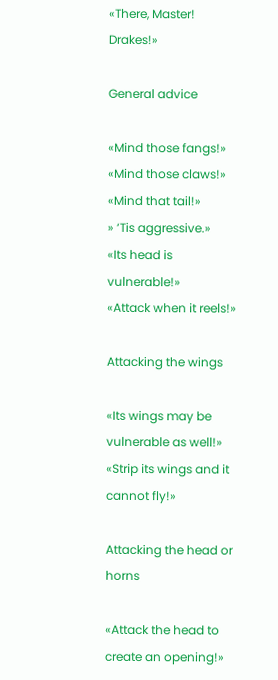«There, Master! Drakes!»

General advice

«Mind those fangs!»
«Mind those claws!»
«Mind that tail!»
» ‘Tis aggressive.»
«Its head is vulnerable!»
«Attack when it reels!»

Attacking the wings

«Its wings may be vulnerable as well!»
«Strip its wings and it cannot fly!»

Attacking the head or horns

«Attack the head to create an opening!»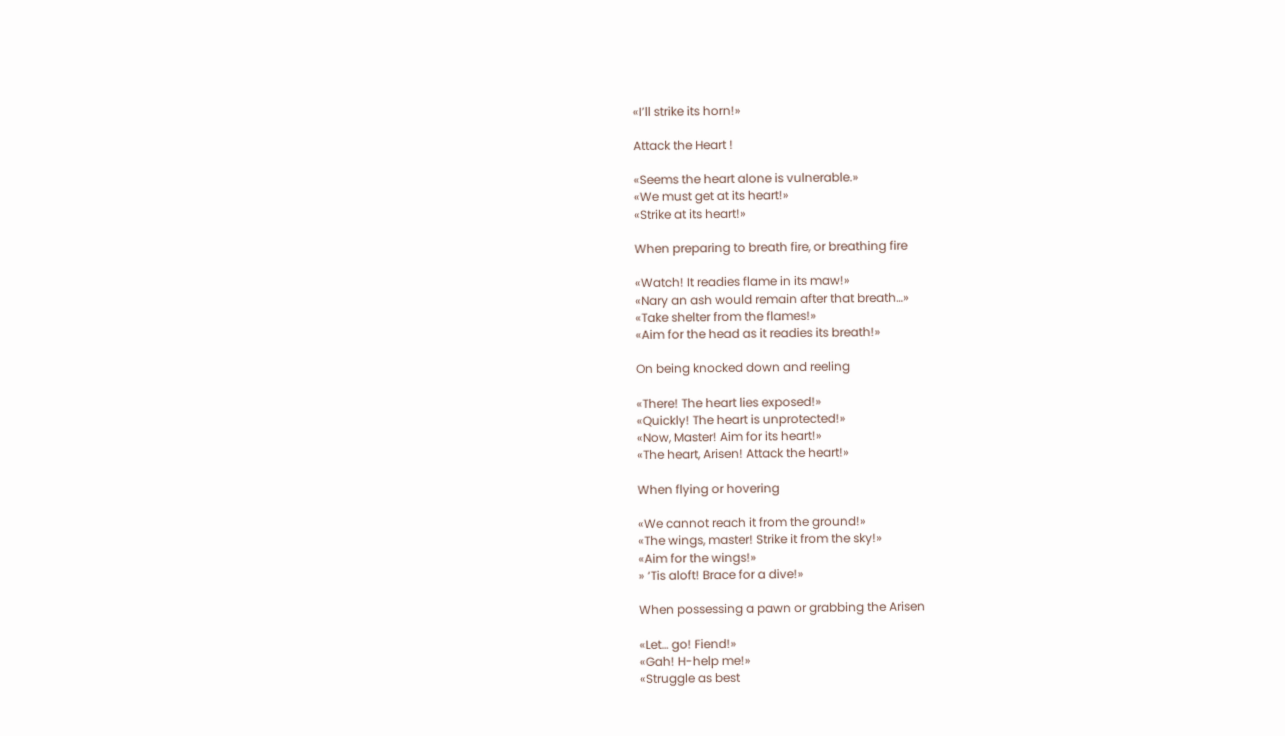«I’ll strike its horn!»

Attack the Heart !

«Seems the heart alone is vulnerable.»
«We must get at its heart!»
«Strike at its heart!»

When preparing to breath fire, or breathing fire

«Watch! It readies flame in its maw!»
«Nary an ash would remain after that breath…»
«Take shelter from the flames!»
«Aim for the head as it readies its breath!»

On being knocked down and reeling

«There! The heart lies exposed!»
«Quickly! The heart is unprotected!»
«Now, Master! Aim for its heart!»
«The heart, Arisen! Attack the heart!»

When flying or hovering

«We cannot reach it from the ground!»
«The wings, master! Strike it from the sky!»
«Aim for the wings!»
» ‘Tis aloft! Brace for a dive!»

When possessing a pawn or grabbing the Arisen

«Let… go! Fiend!»
«Gah! H-help me!»
«Struggle as best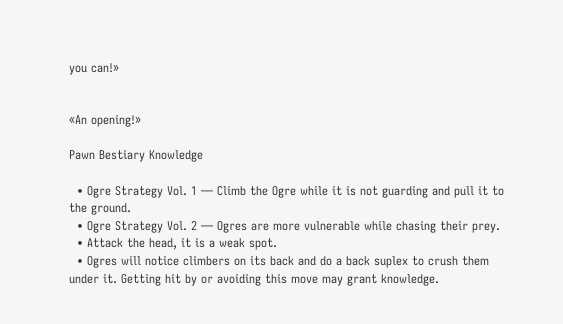you can!»


«An opening!»

Pawn Bestiary Knowledge

  • Ogre Strategy Vol. 1 — Climb the Ogre while it is not guarding and pull it to the ground.
  • Ogre Strategy Vol. 2 — Ogres are more vulnerable while chasing their prey.
  • Attack the head, it is a weak spot.
  • Ogres will notice climbers on its back and do a back suplex to crush them under it. Getting hit by or avoiding this move may grant knowledge.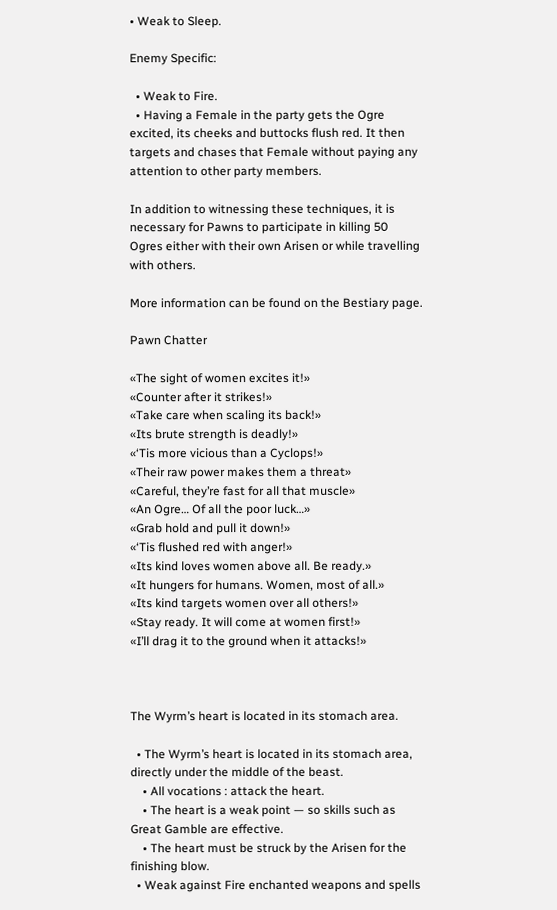• Weak to Sleep.

Enemy Specific:

  • Weak to Fire.
  • Having a Female in the party gets the Ogre excited, its cheeks and buttocks flush red. It then targets and chases that Female without paying any attention to other party members.

In addition to witnessing these techniques, it is necessary for Pawns to participate in killing 50 Ogres either with their own Arisen or while travelling with others.

More information can be found on the Bestiary page.

Pawn Chatter

«The sight of women excites it!»
«Counter after it strikes!»
«Take care when scaling its back!»
«Its brute strength is deadly!»
«‘Tis more vicious than a Cyclops!»
«Their raw power makes them a threat»
«Careful, they’re fast for all that muscle»
«An Ogre… Of all the poor luck…»
«Grab hold and pull it down!»
«‘Tis flushed red with anger!»
«Its kind loves women above all. Be ready.»
«It hungers for humans. Women, most of all.»
«Its kind targets women over all others!»
«Stay ready. It will come at women first!»
«I’ll drag it to the ground when it attacks!»



The Wyrm’s heart is located in its stomach area.

  • The Wyrm’s heart is located in its stomach area, directly under the middle of the beast.
    • All vocations : attack the heart.
    • The heart is a weak point — so skills such as Great Gamble are effective.
    • The heart must be struck by the Arisen for the finishing blow.
  • Weak against Fire enchanted weapons and spells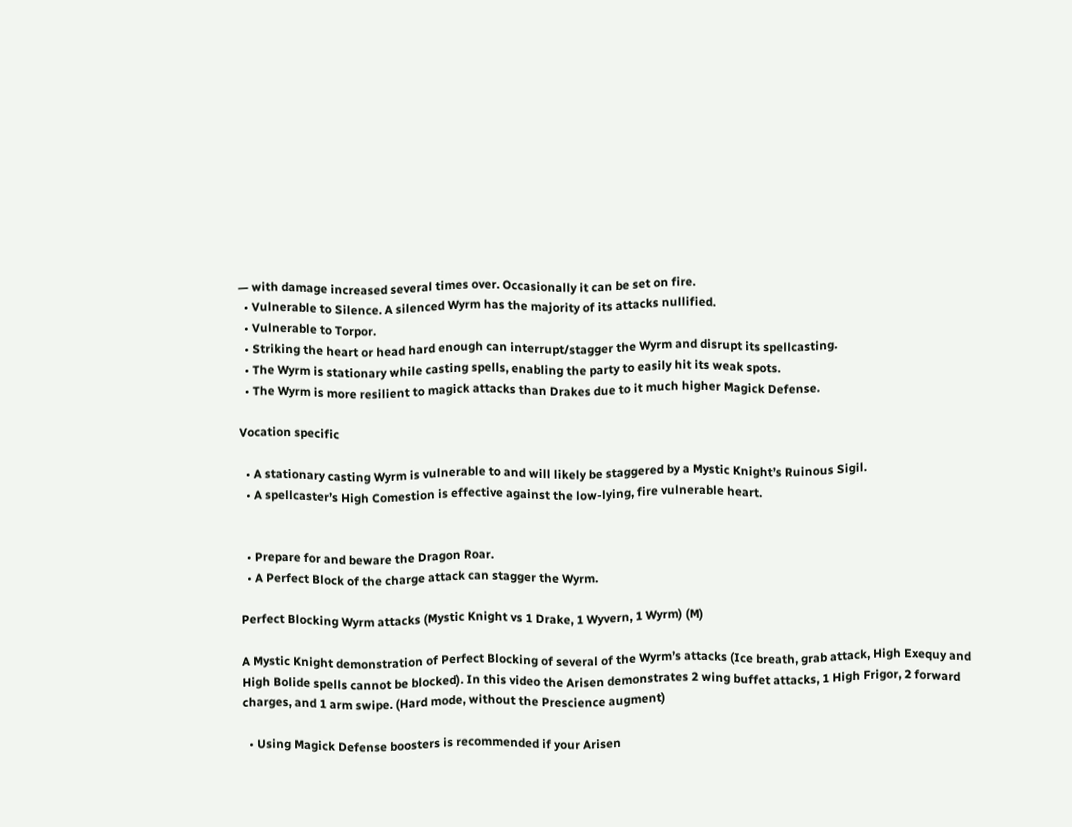— with damage increased several times over. Occasionally it can be set on fire.
  • Vulnerable to Silence. A silenced Wyrm has the majority of its attacks nullified.
  • Vulnerable to Torpor.
  • Striking the heart or head hard enough can interrupt/stagger the Wyrm and disrupt its spellcasting.
  • The Wyrm is stationary while casting spells, enabling the party to easily hit its weak spots.
  • The Wyrm is more resilient to magick attacks than Drakes due to it much higher Magick Defense.

Vocation specific

  • A stationary casting Wyrm is vulnerable to and will likely be staggered by a Mystic Knight’s Ruinous Sigil.
  • A spellcaster’s High Comestion is effective against the low-lying, fire vulnerable heart.


  • Prepare for and beware the Dragon Roar.
  • A Perfect Block of the charge attack can stagger the Wyrm.

Perfect Blocking Wyrm attacks (Mystic Knight vs 1 Drake, 1 Wyvern, 1 Wyrm) (M)

A Mystic Knight demonstration of Perfect Blocking of several of the Wyrm’s attacks (Ice breath, grab attack, High Exequy and High Bolide spells cannot be blocked). In this video the Arisen demonstrates 2 wing buffet attacks, 1 High Frigor, 2 forward charges, and 1 arm swipe. (Hard mode, without the Prescience augment)

  • Using Magick Defense boosters is recommended if your Arisen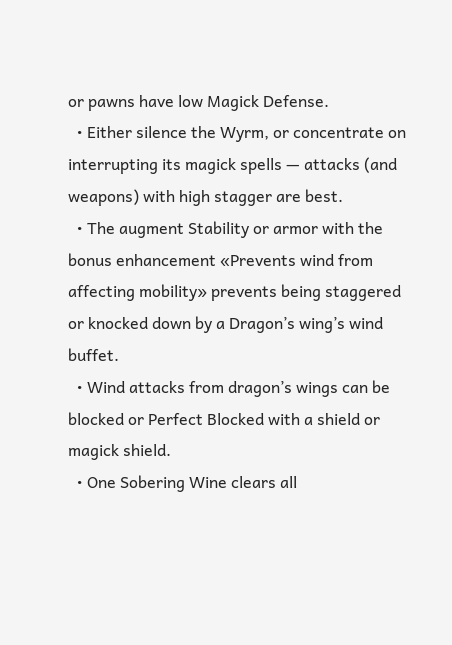or pawns have low Magick Defense.
  • Either silence the Wyrm, or concentrate on interrupting its magick spells — attacks (and weapons) with high stagger are best.
  • The augment Stability or armor with the bonus enhancement «Prevents wind from affecting mobility» prevents being staggered or knocked down by a Dragon’s wing’s wind buffet.
  • Wind attacks from dragon’s wings can be blocked or Perfect Blocked with a shield or magick shield.
  • One Sobering Wine clears all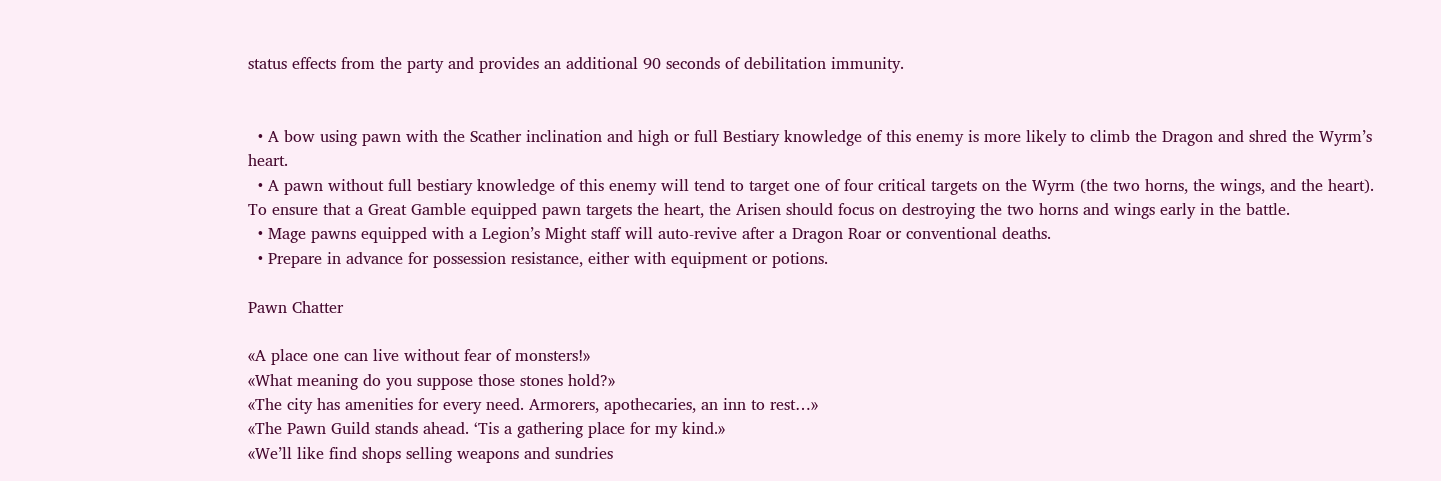status effects from the party and provides an additional 90 seconds of debilitation immunity.


  • A bow using pawn with the Scather inclination and high or full Bestiary knowledge of this enemy is more likely to climb the Dragon and shred the Wyrm’s heart.
  • A pawn without full bestiary knowledge of this enemy will tend to target one of four critical targets on the Wyrm (the two horns, the wings, and the heart). To ensure that a Great Gamble equipped pawn targets the heart, the Arisen should focus on destroying the two horns and wings early in the battle.
  • Mage pawns equipped with a Legion’s Might staff will auto-revive after a Dragon Roar or conventional deaths.
  • Prepare in advance for possession resistance, either with equipment or potions.

Pawn Chatter

«A place one can live without fear of monsters!»
«What meaning do you suppose those stones hold?»
«The city has amenities for every need. Armorers, apothecaries, an inn to rest…»
«The Pawn Guild stands ahead. ‘Tis a gathering place for my kind.»
«We’ll like find shops selling weapons and sundries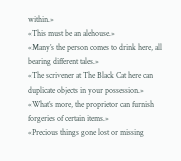within.»
«This must be an alehouse.»
«Many’s the person comes to drink here, all bearing different tales.»
«The scrivener at The Black Cat here can duplicate objects in your possession.»
«What’s more, the proprietor can furnish forgeries of certain items.»
«Precious things gone lost or missing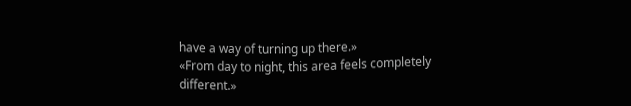have a way of turning up there.»
«From day to night, this area feels completely different.»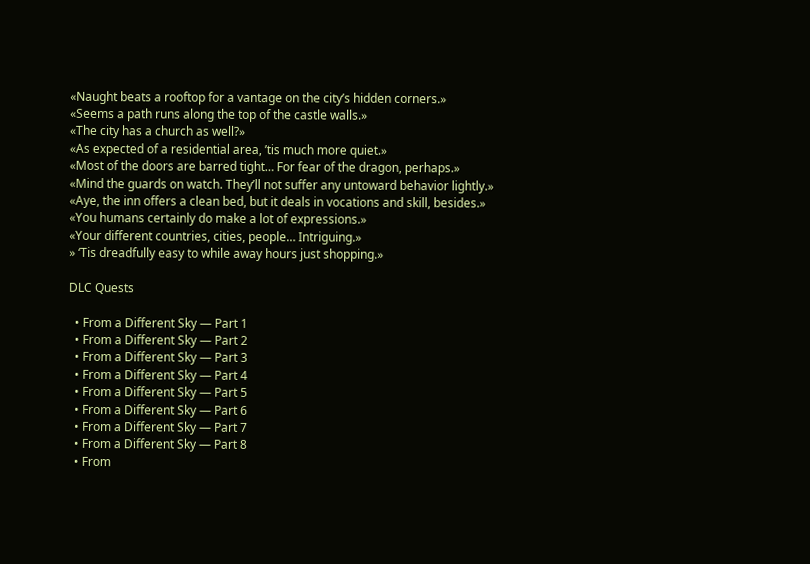«Naught beats a rooftop for a vantage on the city’s hidden corners.»
«Seems a path runs along the top of the castle walls.»
«The city has a church as well?»
«As expected of a residential area, ’tis much more quiet.»
«Most of the doors are barred tight… For fear of the dragon, perhaps.»
«Mind the guards on watch. They’ll not suffer any untoward behavior lightly.»
«Aye, the inn offers a clean bed, but it deals in vocations and skill, besides.»
«You humans certainly do make a lot of expressions.»
«Your different countries, cities, people… Intriguing.»
» ‘Tis dreadfully easy to while away hours just shopping.»

DLC Quests

  • From a Different Sky — Part 1
  • From a Different Sky — Part 2
  • From a Different Sky — Part 3
  • From a Different Sky — Part 4
  • From a Different Sky — Part 5
  • From a Different Sky — Part 6
  • From a Different Sky — Part 7
  • From a Different Sky — Part 8
  • From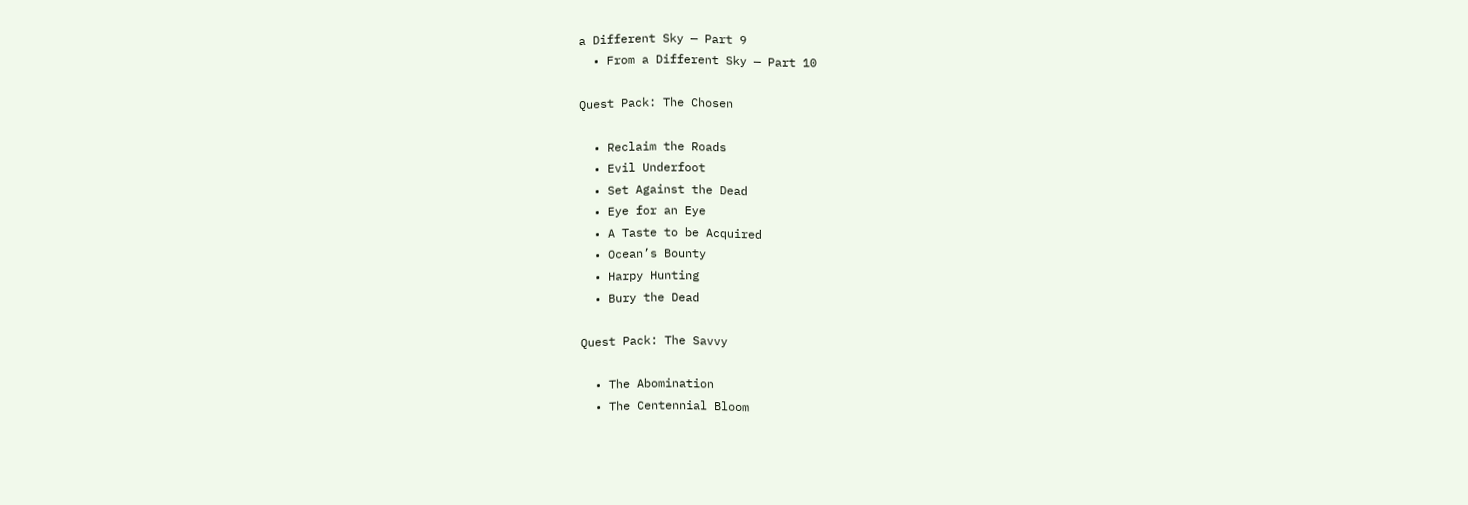a Different Sky — Part 9
  • From a Different Sky — Part 10

Quest Pack: The Chosen

  • Reclaim the Roads
  • Evil Underfoot
  • Set Against the Dead
  • Eye for an Eye
  • A Taste to be Acquired
  • Ocean’s Bounty
  • Harpy Hunting
  • Bury the Dead

Quest Pack: The Savvy

  • The Abomination
  • The Centennial Bloom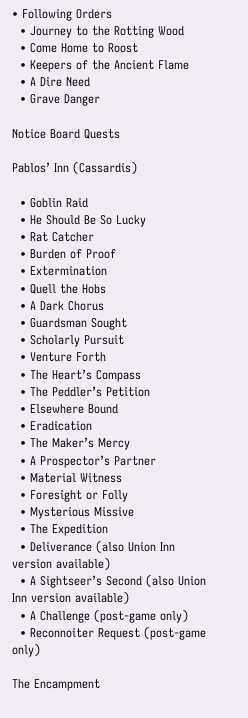• Following Orders
  • Journey to the Rotting Wood
  • Come Home to Roost
  • Keepers of the Ancient Flame
  • A Dire Need
  • Grave Danger

Notice Board Quests

Pablos’ Inn (Cassardis)

  • Goblin Raid
  • He Should Be So Lucky
  • Rat Catcher
  • Burden of Proof
  • Extermination
  • Quell the Hobs
  • A Dark Chorus
  • Guardsman Sought
  • Scholarly Pursuit
  • Venture Forth
  • The Heart’s Compass
  • The Peddler’s Petition
  • Elsewhere Bound
  • Eradication
  • The Maker’s Mercy
  • A Prospector’s Partner
  • Material Witness
  • Foresight or Folly
  • Mysterious Missive
  • The Expedition
  • Deliverance (also Union Inn version available)
  • A Sightseer’s Second (also Union Inn version available)
  • A Challenge (post-game only)
  • Reconnoiter Request (post-game only)

The Encampment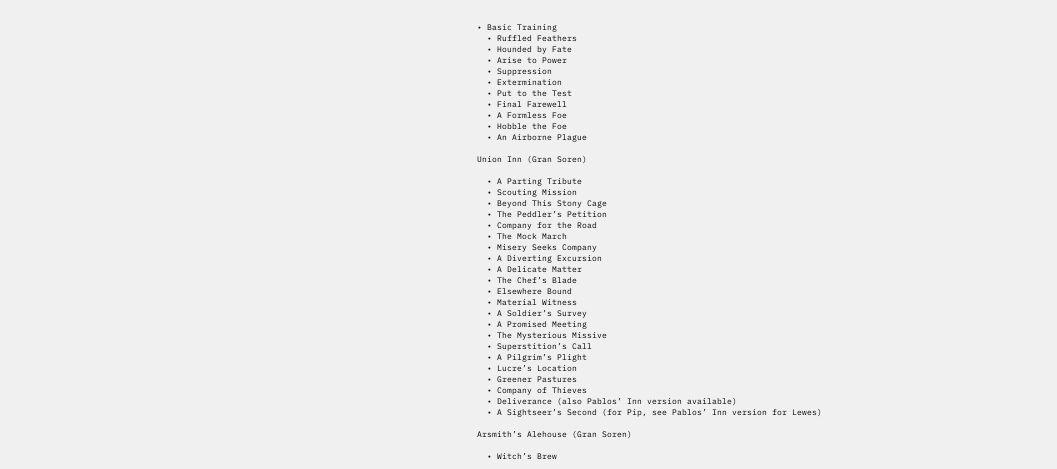• Basic Training
  • Ruffled Feathers
  • Hounded by Fate
  • Arise to Power
  • Suppression
  • Extermination
  • Put to the Test
  • Final Farewell
  • A Formless Foe
  • Hobble the Foe
  • An Airborne Plague

Union Inn (Gran Soren)

  • A Parting Tribute
  • Scouting Mission
  • Beyond This Stony Cage
  • The Peddler’s Petition
  • Company for the Road
  • The Mock March
  • Misery Seeks Company
  • A Diverting Excursion
  • A Delicate Matter
  • The Chef’s Blade
  • Elsewhere Bound
  • Material Witness
  • A Soldier’s Survey
  • A Promised Meeting
  • The Mysterious Missive
  • Superstition’s Call
  • A Pilgrim’s Plight
  • Lucre’s Location
  • Greener Pastures
  • Company of Thieves
  • Deliverance (also Pablos’ Inn version available)
  • A Sightseer’s Second (for Pip, see Pablos’ Inn version for Lewes)

Arsmith’s Alehouse (Gran Soren)

  • Witch’s Brew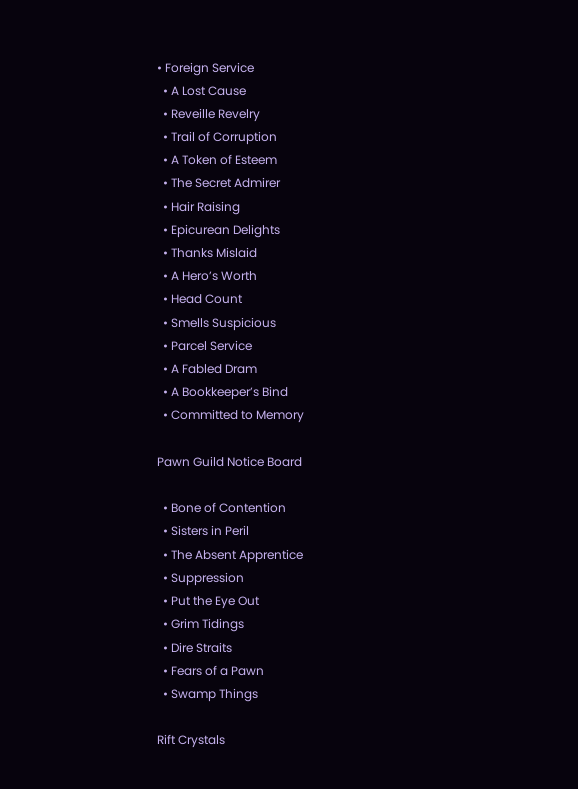• Foreign Service
  • A Lost Cause
  • Reveille Revelry
  • Trail of Corruption
  • A Token of Esteem
  • The Secret Admirer
  • Hair Raising
  • Epicurean Delights
  • Thanks Mislaid
  • A Hero’s Worth
  • Head Count
  • Smells Suspicious
  • Parcel Service
  • A Fabled Dram
  • A Bookkeeper’s Bind
  • Committed to Memory

Pawn Guild Notice Board

  • Bone of Contention
  • Sisters in Peril
  • The Absent Apprentice
  • Suppression
  • Put the Eye Out
  • Grim Tidings
  • Dire Straits
  • Fears of a Pawn
  • Swamp Things

Rift Crystals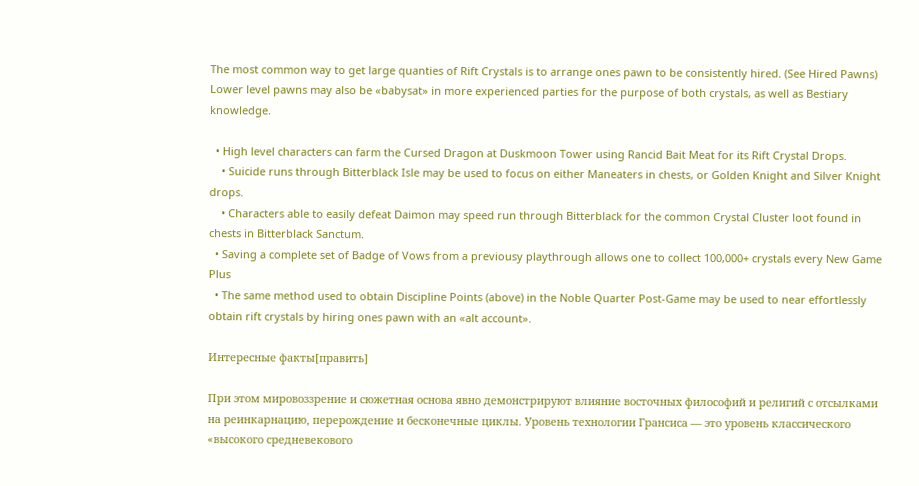The most common way to get large quanties of Rift Crystals is to arrange ones pawn to be consistently hired. (See Hired Pawns) Lower level pawns may also be «babysat» in more experienced parties for the purpose of both crystals, as well as Bestiary knowledge.

  • High level characters can farm the Cursed Dragon at Duskmoon Tower using Rancid Bait Meat for its Rift Crystal Drops.
    • Suicide runs through Bitterblack Isle may be used to focus on either Maneaters in chests, or Golden Knight and Silver Knight drops.
    • Characters able to easily defeat Daimon may speed run through Bitterblack for the common Crystal Cluster loot found in chests in Bitterblack Sanctum.
  • Saving a complete set of Badge of Vows from a previousy playthrough allows one to collect 100,000+ crystals every New Game Plus
  • The same method used to obtain Discipline Points (above) in the Noble Quarter Post-Game may be used to near effortlessly obtain rift crystals by hiring ones pawn with an «alt account».

Интересные факты[править]

При этом мировоззрение и сюжетная основа явно демонстрируют влияние восточных философий и религий с отсылками на реинкарнацию, перерождение и бесконечные циклы. Уровень технологии Грансиса — это уровень классического «высокого средневекового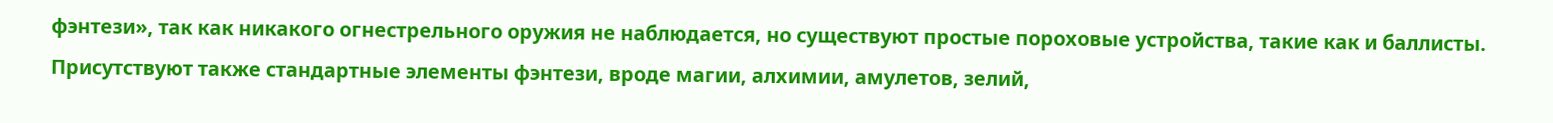фэнтези», так как никакого огнестрельного оружия не наблюдается, но существуют простые пороховые устройства, такие как и баллисты. Присутствуют также стандартные элементы фэнтези, вроде магии, алхимии, амулетов, зелий,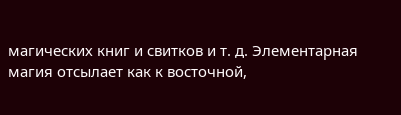магических книг и свитков и т. д. Элементарная магия отсылает как к восточной,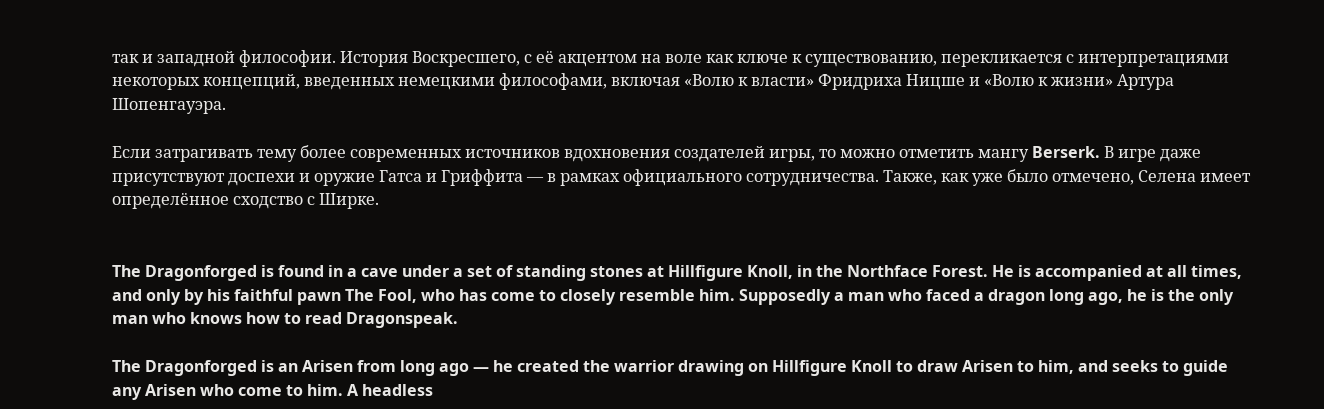так и западной философии. История Воскресшего, с её акцентом на воле как ключе к существованию, перекликается с интерпретациями некоторых концепций, введенных немецкими философами, включая «Волю к власти» Фридриха Ницше и «Волю к жизни» Артура Шопенгауэра.

Если затрагивать тему более современных источников вдохновения создателей игры, то можно отметить мангу Berserk. В игре даже присутствуют доспехи и оружие Гатса и Гриффита — в рамках официального сотрудничества. Также, как уже было отмечено, Селена имеет определённое сходство с Ширке.


The Dragonforged is found in a cave under a set of standing stones at Hillfigure Knoll, in the Northface Forest. He is accompanied at all times, and only by his faithful pawn The Fool, who has come to closely resemble him. Supposedly a man who faced a dragon long ago, he is the only man who knows how to read Dragonspeak.

The Dragonforged is an Arisen from long ago — he created the warrior drawing on Hillfigure Knoll to draw Arisen to him, and seeks to guide any Arisen who come to him. A headless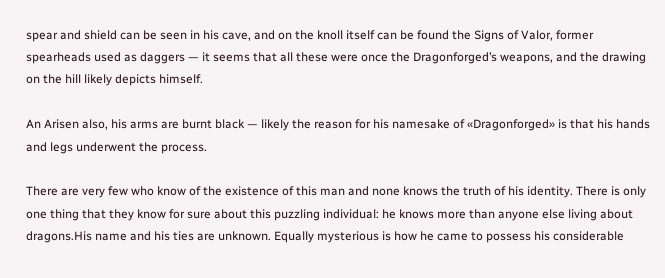spear and shield can be seen in his cave, and on the knoll itself can be found the Signs of Valor, former spearheads used as daggers — it seems that all these were once the Dragonforged’s weapons, and the drawing on the hill likely depicts himself.

An Arisen also, his arms are burnt black — likely the reason for his namesake of «Dragonforged» is that his hands and legs underwent the process.

There are very few who know of the existence of this man and none knows the truth of his identity. There is only one thing that they know for sure about this puzzling individual: he knows more than anyone else living about dragons.His name and his ties are unknown. Equally mysterious is how he came to possess his considerable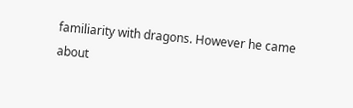familiarity with dragons. However he came about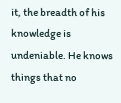it, the breadth of his knowledge is undeniable. He knows things that no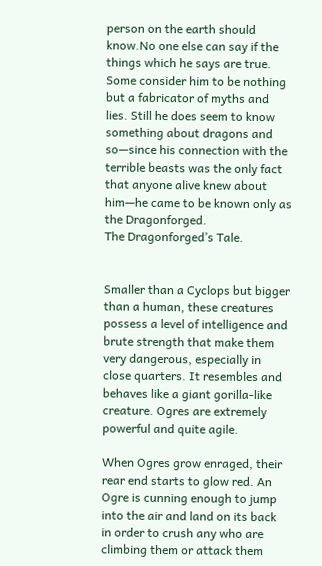person on the earth should know.No one else can say if the things which he says are true. Some consider him to be nothing but a fabricator of myths and lies. Still he does seem to know something about dragons and so—since his connection with the terrible beasts was the only fact that anyone alive knew about him—he came to be known only as the Dragonforged.
The Dragonforged’s Tale.


Smaller than a Cyclops but bigger than a human, these creatures possess a level of intelligence and brute strength that make them very dangerous, especially in close quarters. It resembles and behaves like a giant gorilla-like creature. Ogres are extremely powerful and quite agile.

When Ogres grow enraged, their rear end starts to glow red. An Ogre is cunning enough to jump into the air and land on its back in order to crush any who are climbing them or attack them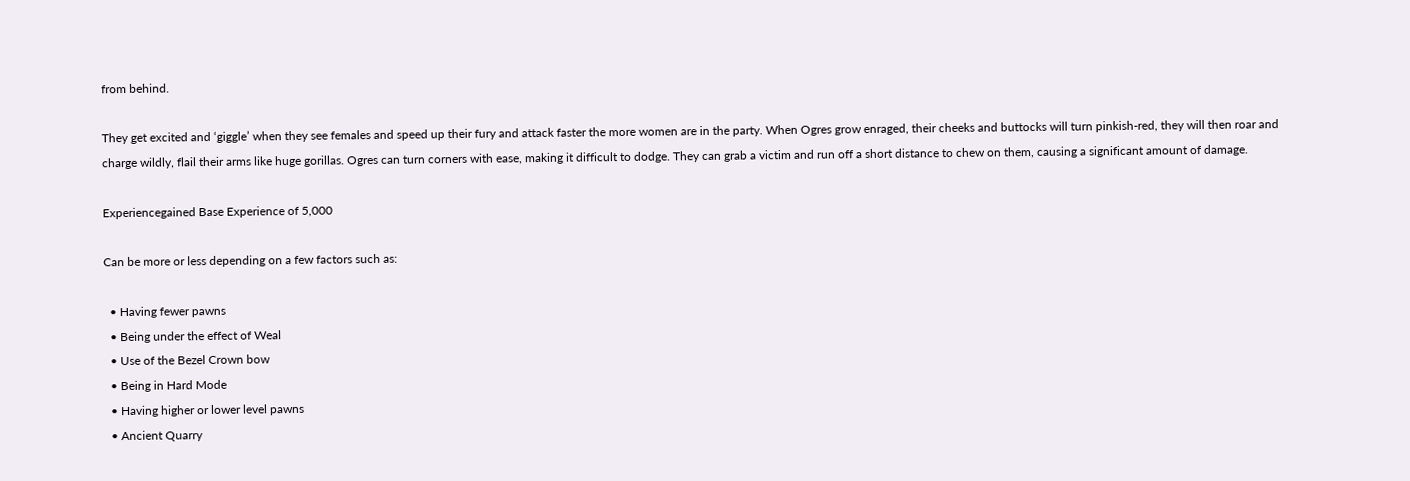from behind.

They get excited and ‘giggle’ when they see females and speed up their fury and attack faster the more women are in the party. When Ogres grow enraged, their cheeks and buttocks will turn pinkish-red, they will then roar and charge wildly, flail their arms like huge gorillas. Ogres can turn corners with ease, making it difficult to dodge. They can grab a victim and run off a short distance to chew on them, causing a significant amount of damage.

Experiencegained Base Experience of 5,000

Can be more or less depending on a few factors such as:

  • Having fewer pawns
  • Being under the effect of Weal
  • Use of the Bezel Crown bow
  • Being in Hard Mode
  • Having higher or lower level pawns
  • Ancient Quarry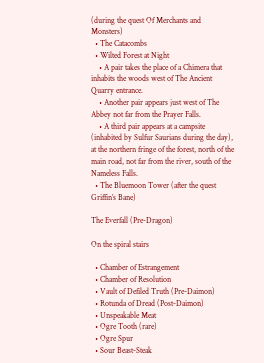(during the quest Of Merchants and Monsters)
  • The Catacombs
  • Wilted Forest at Night
    • A pair takes the place of a Chimera that inhabits the woods west of The Ancient Quarry entrance.
    • Another pair appears just west of The Abbey not far from the Prayer Falls.
    • A third pair appears at a campsite (inhabited by Sulfur Saurians during the day), at the northern fringe of the forest, north of the main road, not far from the river, south of the Nameless Falls.
  • The Bluemoon Tower (after the quest Griffin’s Bane)

The Everfall (Pre-Dragon)

On the spiral stairs

  • Chamber of Estrangement
  • Chamber of Resolution
  • Vault of Defiled Truth (Pre-Daimon)
  • Rotunda of Dread (Post-Daimon)
  • Unspeakable Meat
  • Ogre Tooth (rare)
  • Ogre Spur
  • Sour Beast-Steak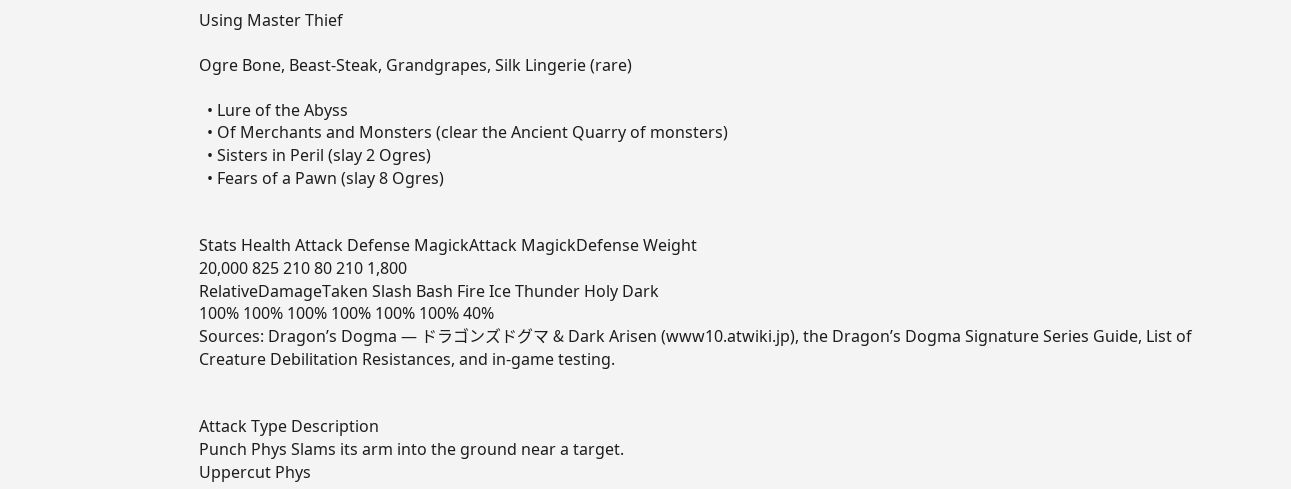Using Master Thief

Ogre Bone, Beast-Steak, Grandgrapes, Silk Lingerie (rare)

  • Lure of the Abyss
  • Of Merchants and Monsters (clear the Ancient Quarry of monsters)
  • Sisters in Peril (slay 2 Ogres)
  • Fears of a Pawn (slay 8 Ogres)


Stats Health Attack Defense MagickAttack MagickDefense Weight
20,000 825 210 80 210 1,800
RelativeDamageTaken Slash Bash Fire Ice Thunder Holy Dark
100% 100% 100% 100% 100% 100% 40%
Sources: Dragon’s Dogma — ドラゴンズドグマ & Dark Arisen (www10.atwiki.jp), the Dragon’s Dogma Signature Series Guide, List of Creature Debilitation Resistances, and in-game testing.


Attack Type Description
Punch Phys Slams its arm into the ground near a target.
Uppercut Phys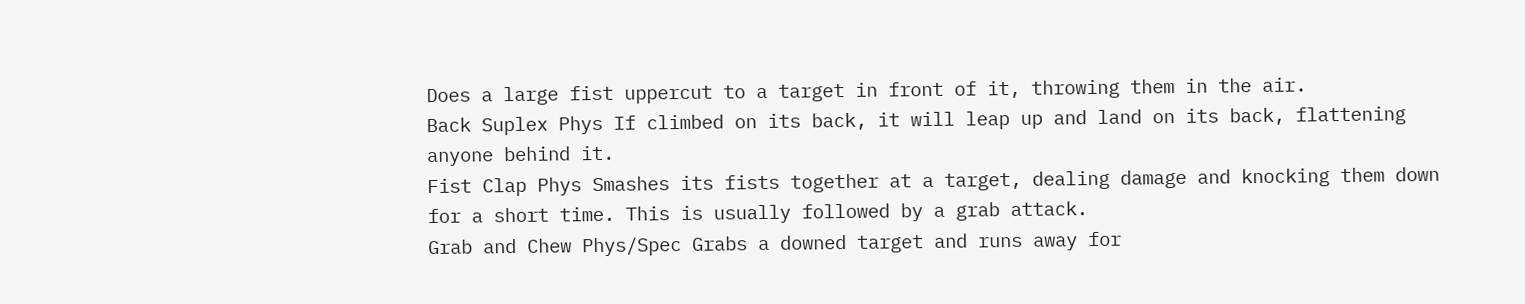Does a large fist uppercut to a target in front of it, throwing them in the air.
Back Suplex Phys If climbed on its back, it will leap up and land on its back, flattening anyone behind it.
Fist Clap Phys Smashes its fists together at a target, dealing damage and knocking them down for a short time. This is usually followed by a grab attack.
Grab and Chew Phys/Spec Grabs a downed target and runs away for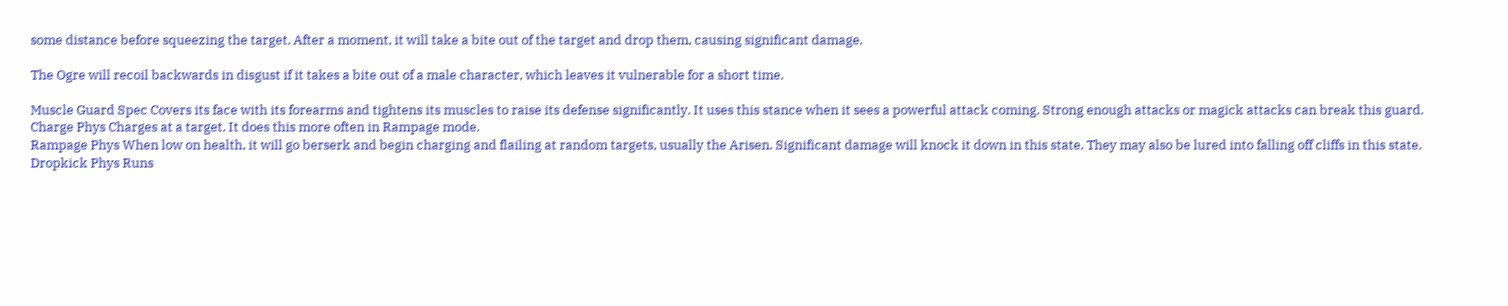some distance before squeezing the target. After a moment, it will take a bite out of the target and drop them, causing significant damage.

The Ogre will recoil backwards in disgust if it takes a bite out of a male character, which leaves it vulnerable for a short time.

Muscle Guard Spec Covers its face with its forearms and tightens its muscles to raise its defense significantly. It uses this stance when it sees a powerful attack coming. Strong enough attacks or magick attacks can break this guard.
Charge Phys Charges at a target. It does this more often in Rampage mode.
Rampage Phys When low on health, it will go berserk and begin charging and flailing at random targets, usually the Arisen. Significant damage will knock it down in this state. They may also be lured into falling off cliffs in this state.
Dropkick Phys Runs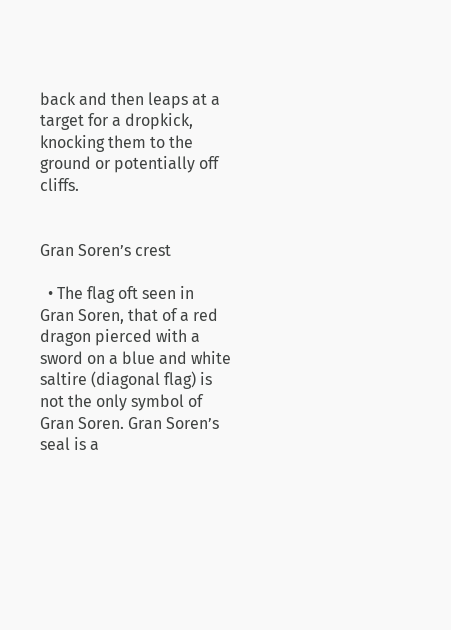back and then leaps at a target for a dropkick, knocking them to the ground or potentially off cliffs.


Gran Soren’s crest

  • The flag oft seen in Gran Soren, that of a red dragon pierced with a sword on a blue and white saltire (diagonal flag) is not the only symbol of Gran Soren. Gran Soren’s seal is a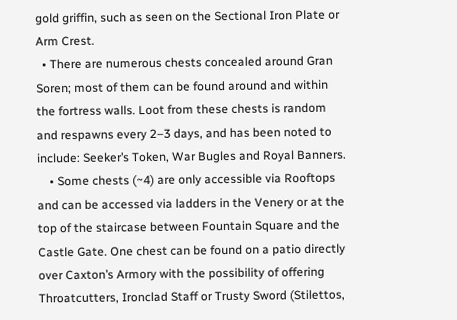gold griffin, such as seen on the Sectional Iron Plate or Arm Crest.
  • There are numerous chests concealed around Gran Soren; most of them can be found around and within the fortress walls. Loot from these chests is random and respawns every 2–3 days, and has been noted to include: Seeker’s Token, War Bugles and Royal Banners.
    • Some chests (~4) are only accessible via Rooftops and can be accessed via ladders in the Venery or at the top of the staircase between Fountain Square and the Castle Gate. One chest can be found on a patio directly over Caxton’s Armory with the possibility of offering Throatcutters, Ironclad Staff or Trusty Sword (Stilettos,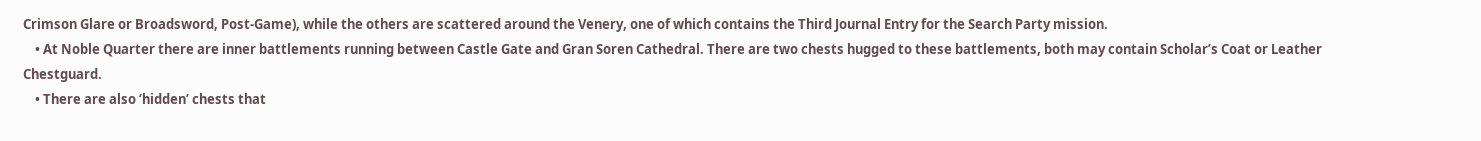Crimson Glare or Broadsword, Post-Game), while the others are scattered around the Venery, one of which contains the Third Journal Entry for the Search Party mission.
    • At Noble Quarter there are inner battlements running between Castle Gate and Gran Soren Cathedral. There are two chests hugged to these battlements, both may contain Scholar’s Coat or Leather Chestguard.
    • There are also ‘hidden’ chests that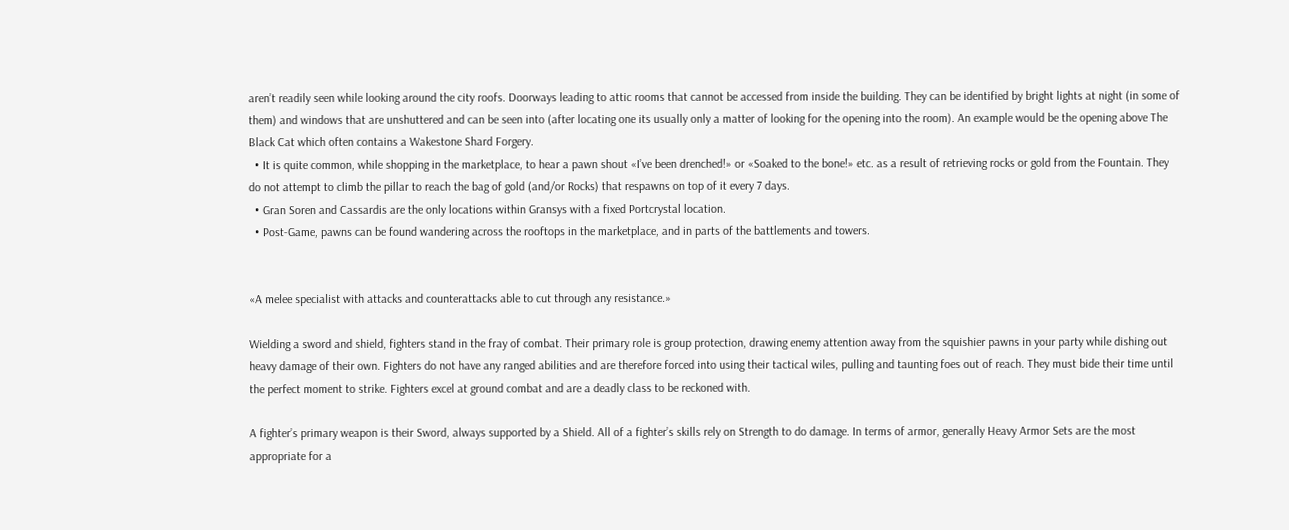aren’t readily seen while looking around the city roofs. Doorways leading to attic rooms that cannot be accessed from inside the building. They can be identified by bright lights at night (in some of them) and windows that are unshuttered and can be seen into (after locating one its usually only a matter of looking for the opening into the room). An example would be the opening above The Black Cat which often contains a Wakestone Shard Forgery.
  • It is quite common, while shopping in the marketplace, to hear a pawn shout «I’ve been drenched!» or «Soaked to the bone!» etc. as a result of retrieving rocks or gold from the Fountain. They do not attempt to climb the pillar to reach the bag of gold (and/or Rocks) that respawns on top of it every 7 days.
  • Gran Soren and Cassardis are the only locations within Gransys with a fixed Portcrystal location.
  • Post-Game, pawns can be found wandering across the rooftops in the marketplace, and in parts of the battlements and towers.


«A melee specialist with attacks and counterattacks able to cut through any resistance.»

Wielding a sword and shield, fighters stand in the fray of combat. Their primary role is group protection, drawing enemy attention away from the squishier pawns in your party while dishing out heavy damage of their own. Fighters do not have any ranged abilities and are therefore forced into using their tactical wiles, pulling and taunting foes out of reach. They must bide their time until the perfect moment to strike. Fighters excel at ground combat and are a deadly class to be reckoned with.

A fighter’s primary weapon is their Sword, always supported by a Shield. All of a fighter’s skills rely on Strength to do damage. In terms of armor, generally Heavy Armor Sets are the most appropriate for a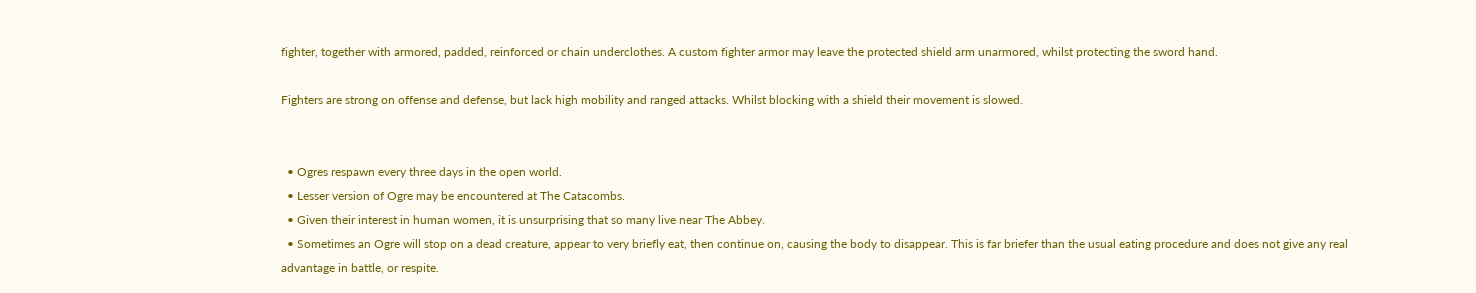fighter, together with armored, padded, reinforced or chain underclothes. A custom fighter armor may leave the protected shield arm unarmored, whilst protecting the sword hand.

Fighters are strong on offense and defense, but lack high mobility and ranged attacks. Whilst blocking with a shield their movement is slowed.


  • Ogres respawn every three days in the open world.
  • Lesser version of Ogre may be encountered at The Catacombs.
  • Given their interest in human women, it is unsurprising that so many live near The Abbey.
  • Sometimes an Ogre will stop on a dead creature, appear to very briefly eat, then continue on, causing the body to disappear. This is far briefer than the usual eating procedure and does not give any real advantage in battle, or respite.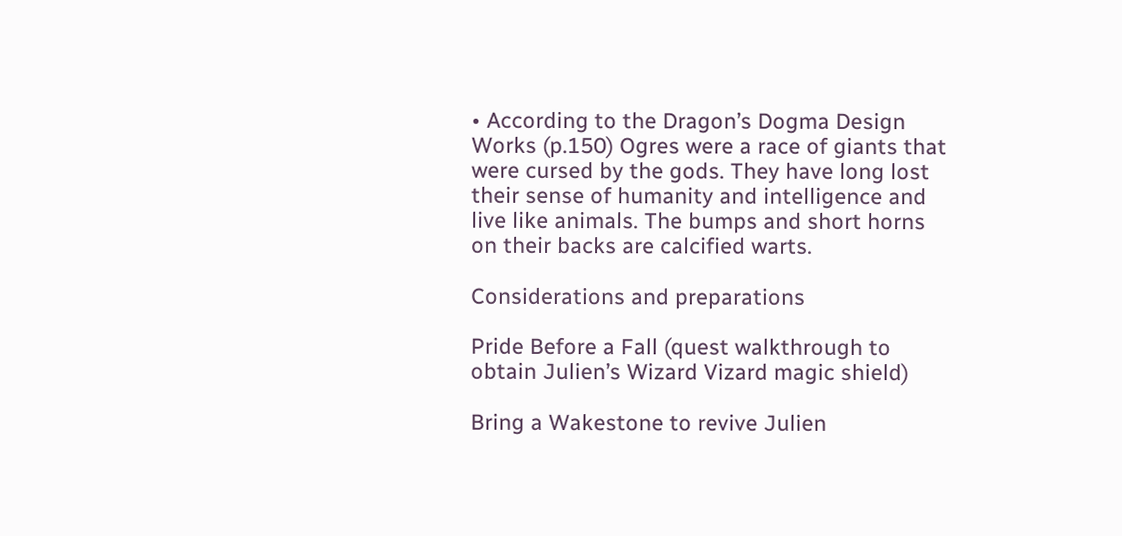• According to the Dragon’s Dogma Design Works (p.150) Ogres were a race of giants that were cursed by the gods. They have long lost their sense of humanity and intelligence and live like animals. The bumps and short horns on their backs are calcified warts.

Considerations and preparations

Pride Before a Fall (quest walkthrough to obtain Julien’s Wizard Vizard magic shield)

Bring a Wakestone to revive Julien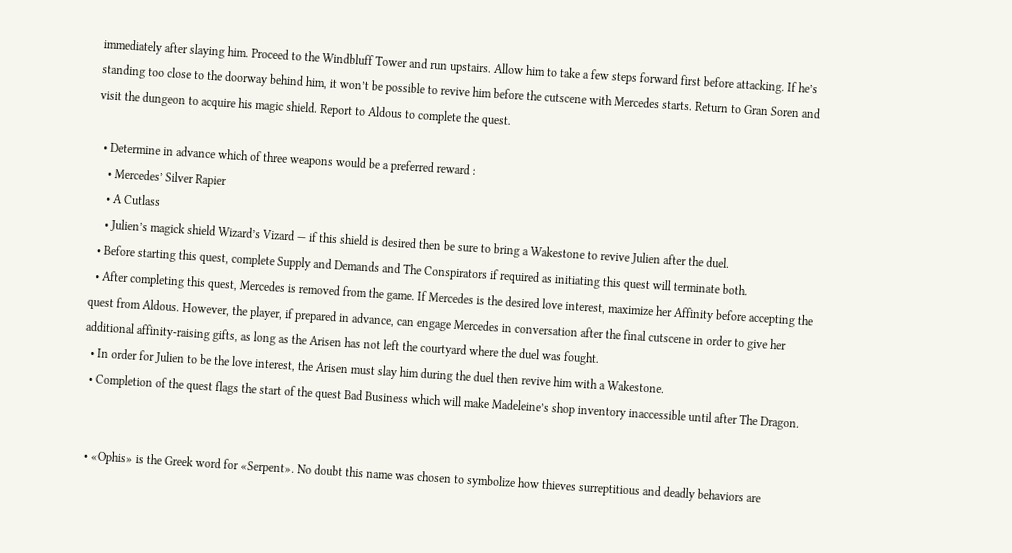immediately after slaying him. Proceed to the Windbluff Tower and run upstairs. Allow him to take a few steps forward first before attacking. If he’s standing too close to the doorway behind him, it won’t be possible to revive him before the cutscene with Mercedes starts. Return to Gran Soren and visit the dungeon to acquire his magic shield. Report to Aldous to complete the quest.

  • Determine in advance which of three weapons would be a preferred reward :
    • Mercedes’ Silver Rapier
    • A Cutlass
    • Julien’s magick shield Wizard’s Vizard — if this shield is desired then be sure to bring a Wakestone to revive Julien after the duel.
  • Before starting this quest, complete Supply and Demands and The Conspirators if required as initiating this quest will terminate both.
  • After completing this quest, Mercedes is removed from the game. If Mercedes is the desired love interest, maximize her Affinity before accepting the quest from Aldous. However, the player, if prepared in advance, can engage Mercedes in conversation after the final cutscene in order to give her additional affinity-raising gifts, as long as the Arisen has not left the courtyard where the duel was fought.
  • In order for Julien to be the love interest, the Arisen must slay him during the duel then revive him with a Wakestone.
  • Completion of the quest flags the start of the quest Bad Business which will make Madeleine’s shop inventory inaccessible until after The Dragon.


  • «Ophis» is the Greek word for «Serpent». No doubt this name was chosen to symbolize how thieves surreptitious and deadly behaviors are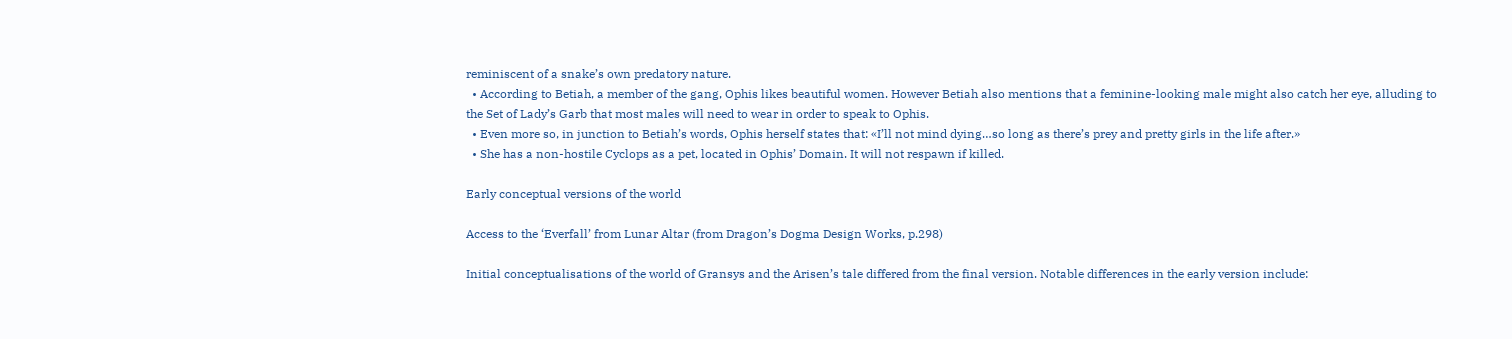reminiscent of a snake’s own predatory nature.
  • According to Betiah, a member of the gang, Ophis likes beautiful women. However Betiah also mentions that a feminine-looking male might also catch her eye, alluding to the Set of Lady’s Garb that most males will need to wear in order to speak to Ophis.
  • Even more so, in junction to Betiah’s words, Ophis herself states that: «I’ll not mind dying…so long as there’s prey and pretty girls in the life after.»
  • She has a non-hostile Cyclops as a pet, located in Ophis’ Domain. It will not respawn if killed.

Early conceptual versions of the world

Access to the ‘Everfall’ from Lunar Altar (from Dragon’s Dogma Design Works, p.298)

Initial conceptualisations of the world of Gransys and the Arisen’s tale differed from the final version. Notable differences in the early version include: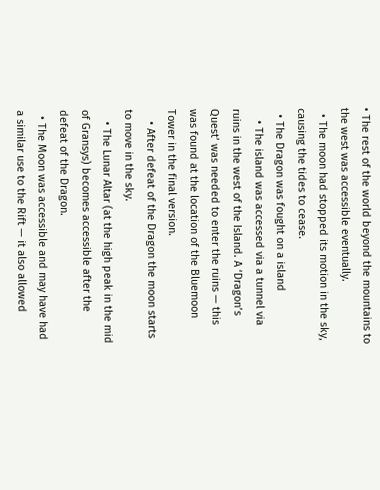• The rest of the world beyond the mountains to the west was accessible eventually.
  • The moon had stopped its motion in the sky, causing the tides to cease.
  • The Dragon was fought on a island
    • The island was accessed via a tunnel via ruins in the west of the Island. A ‘Dragon’s Quest’ was needed to enter the ruins — this was found at the location of the Bluemoon Tower in the final version.
    • After defeat of the Dragon the moon starts to move in the sky.
    • The Lunar Altar (at the high peak in the mid of Gransys) becomes accessible after the defeat of the Dragon.
  • The Moon was accessible and may have had a similar use to the Rift — it also allowed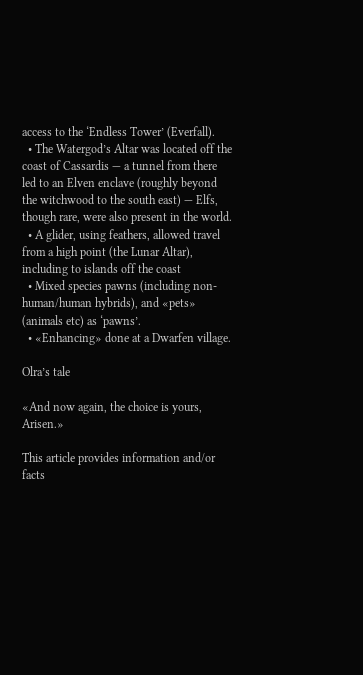access to the ‘Endless Tower’ (Everfall).
  • The Watergod’s Altar was located off the coast of Cassardis — a tunnel from there led to an Elven enclave (roughly beyond the witchwood to the south east) — Elfs, though rare, were also present in the world.
  • A glider, using feathers, allowed travel from a high point (the Lunar Altar), including to islands off the coast
  • Mixed species pawns (including non-human/human hybrids), and «pets» (animals etc) as ‘pawns’.
  • «Enhancing» done at a Dwarfen village.

Olra’s tale

«And now again, the choice is yours, Arisen.»

This article provides information and/or facts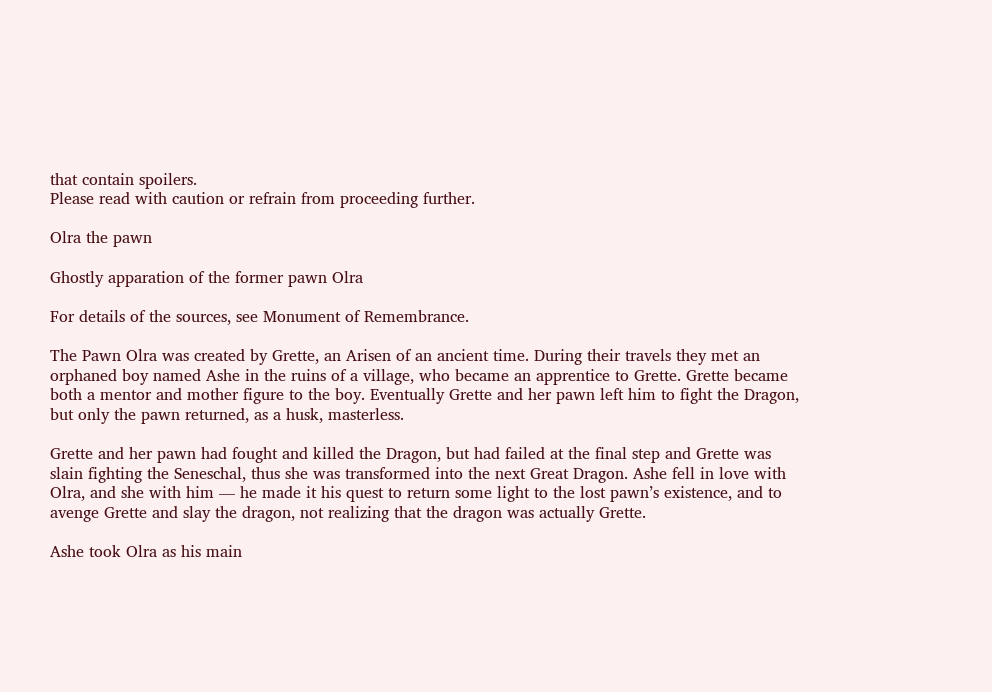that contain spoilers.
Please read with caution or refrain from proceeding further.

Olra the pawn

Ghostly apparation of the former pawn Olra

For details of the sources, see Monument of Remembrance.

The Pawn Olra was created by Grette, an Arisen of an ancient time. During their travels they met an orphaned boy named Ashe in the ruins of a village, who became an apprentice to Grette. Grette became both a mentor and mother figure to the boy. Eventually Grette and her pawn left him to fight the Dragon, but only the pawn returned, as a husk, masterless.

Grette and her pawn had fought and killed the Dragon, but had failed at the final step and Grette was slain fighting the Seneschal, thus she was transformed into the next Great Dragon. Ashe fell in love with Olra, and she with him — he made it his quest to return some light to the lost pawn’s existence, and to avenge Grette and slay the dragon, not realizing that the dragon was actually Grette.

Ashe took Olra as his main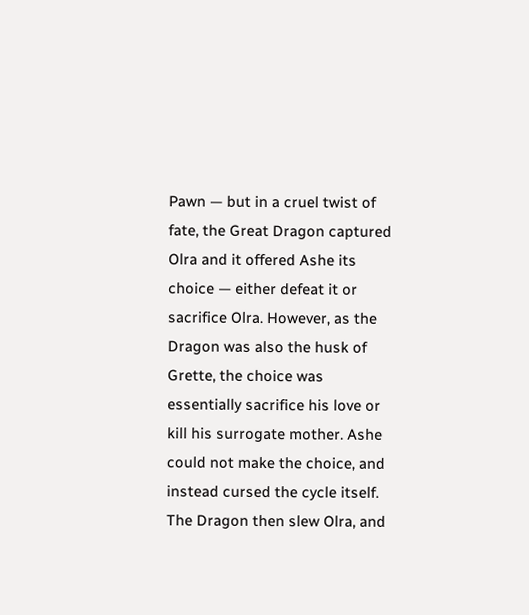Pawn — but in a cruel twist of fate, the Great Dragon captured Olra and it offered Ashe its choice — either defeat it or sacrifice Olra. However, as the Dragon was also the husk of Grette, the choice was essentially sacrifice his love or kill his surrogate mother. Ashe could not make the choice, and instead cursed the cycle itself. The Dragon then slew Olra, and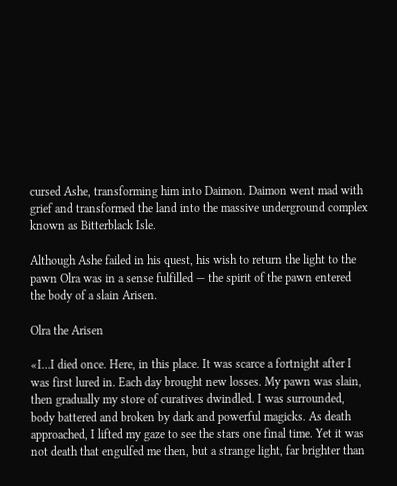cursed Ashe, transforming him into Daimon. Daimon went mad with grief and transformed the land into the massive underground complex known as Bitterblack Isle.

Although Ashe failed in his quest, his wish to return the light to the pawn Olra was in a sense fulfilled — the spirit of the pawn entered the body of a slain Arisen.

Olra the Arisen

«I…I died once. Here, in this place. It was scarce a fortnight after I was first lured in. Each day brought new losses. My pawn was slain, then gradually my store of curatives dwindled. I was surrounded, body battered and broken by dark and powerful magicks. As death approached, I lifted my gaze to see the stars one final time. Yet it was not death that engulfed me then, but a strange light, far brighter than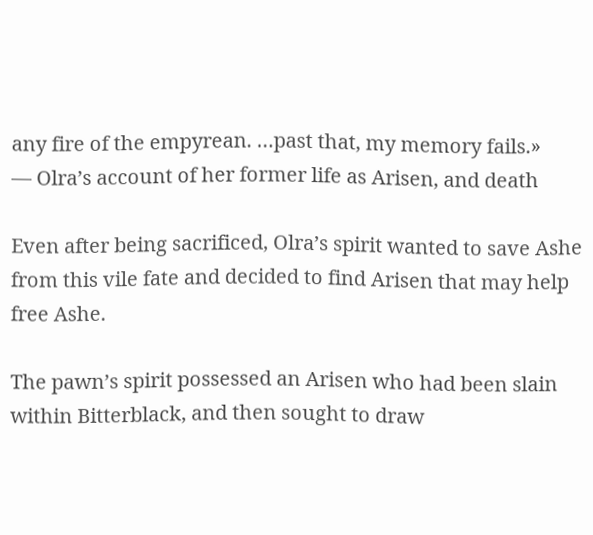any fire of the empyrean. …past that, my memory fails.»
— Olra’s account of her former life as Arisen, and death

Even after being sacrificed, Olra’s spirit wanted to save Ashe from this vile fate and decided to find Arisen that may help free Ashe.

The pawn’s spirit possessed an Arisen who had been slain within Bitterblack, and then sought to draw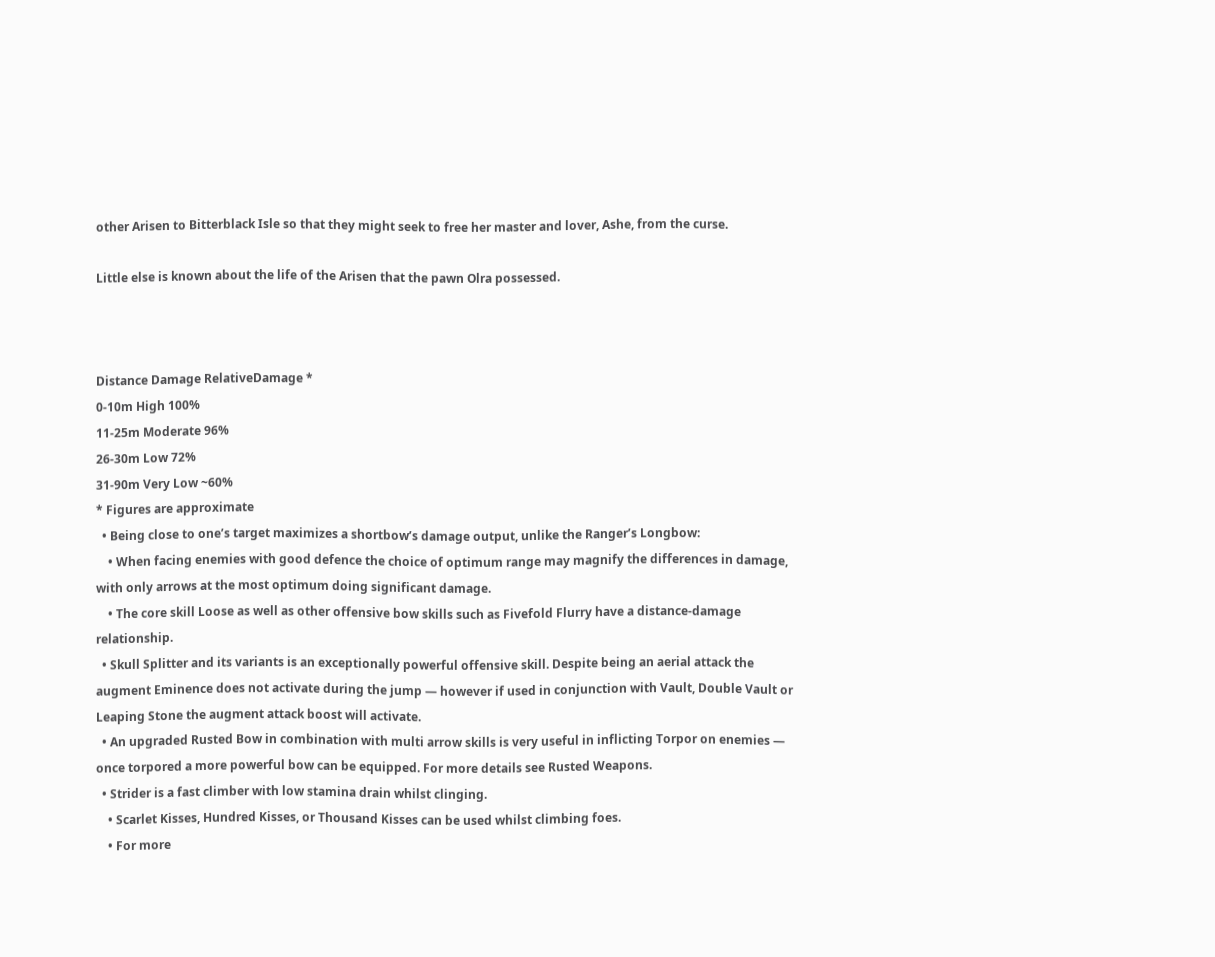other Arisen to Bitterblack Isle so that they might seek to free her master and lover, Ashe, from the curse.

Little else is known about the life of the Arisen that the pawn Olra possessed.



Distance Damage RelativeDamage *
0-10m High 100%
11-25m Moderate 96%
26-30m Low 72%
31-90m Very Low ~60%
* Figures are approximate
  • Being close to one’s target maximizes a shortbow’s damage output, unlike the Ranger’s Longbow:
    • When facing enemies with good defence the choice of optimum range may magnify the differences in damage, with only arrows at the most optimum doing significant damage.
    • The core skill Loose as well as other offensive bow skills such as Fivefold Flurry have a distance-damage relationship.
  • Skull Splitter and its variants is an exceptionally powerful offensive skill. Despite being an aerial attack the augment Eminence does not activate during the jump — however if used in conjunction with Vault, Double Vault or Leaping Stone the augment attack boost will activate.
  • An upgraded Rusted Bow in combination with multi arrow skills is very useful in inflicting Torpor on enemies — once torpored a more powerful bow can be equipped. For more details see Rusted Weapons.
  • Strider is a fast climber with low stamina drain whilst clinging.
    • Scarlet Kisses, Hundred Kisses, or Thousand Kisses can be used whilst climbing foes.
    • For more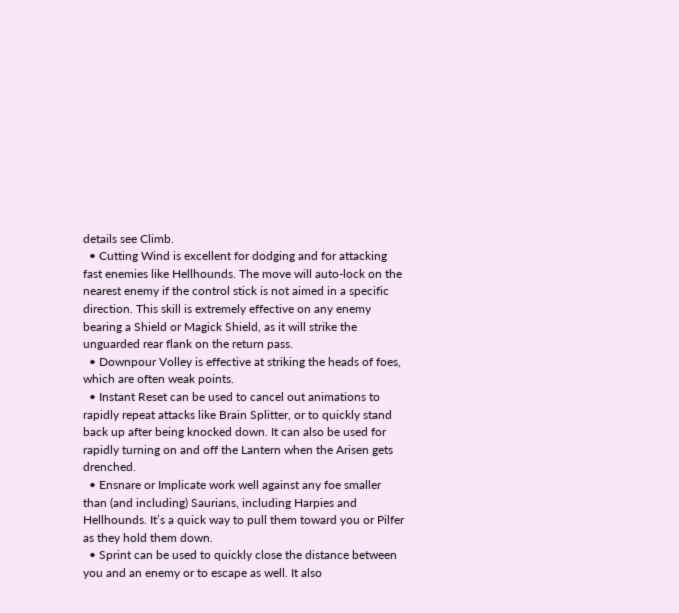details see Climb.
  • Cutting Wind is excellent for dodging and for attacking fast enemies like Hellhounds. The move will auto-lock on the nearest enemy if the control stick is not aimed in a specific direction. This skill is extremely effective on any enemy bearing a Shield or Magick Shield, as it will strike the unguarded rear flank on the return pass.
  • Downpour Volley is effective at striking the heads of foes, which are often weak points.
  • Instant Reset can be used to cancel out animations to rapidly repeat attacks like Brain Splitter, or to quickly stand back up after being knocked down. It can also be used for rapidly turning on and off the Lantern when the Arisen gets drenched.
  • Ensnare or Implicate work well against any foe smaller than (and including) Saurians, including Harpies and Hellhounds. It’s a quick way to pull them toward you or Pilfer as they hold them down.
  • Sprint can be used to quickly close the distance between you and an enemy or to escape as well. It also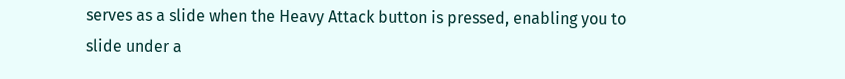serves as a slide when the Heavy Attack button is pressed, enabling you to slide under a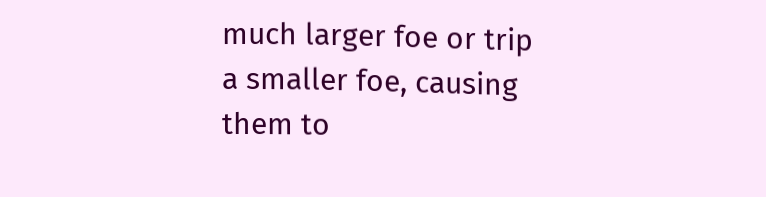much larger foe or trip a smaller foe, causing them to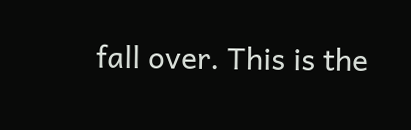fall over. This is the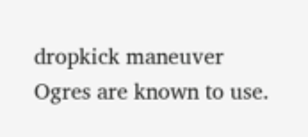dropkick maneuver Ogres are known to use.